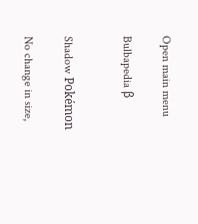Open main menu

Bulbapedia β


Shadow Pokémon

No change in size,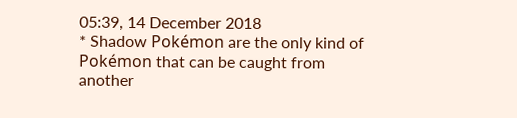05:39, 14 December 2018
* Shadow Pokémon are the only kind of Pokémon that can be caught from another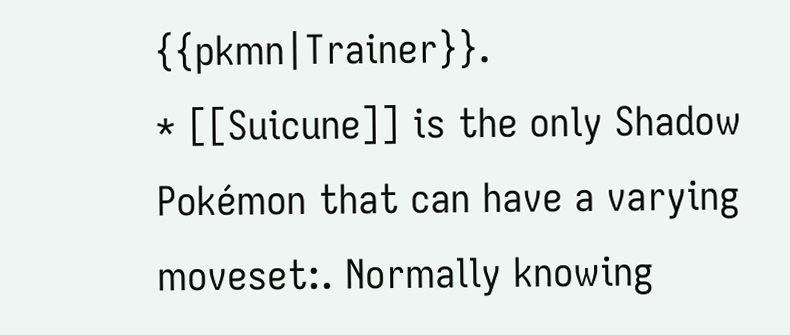{{pkmn|Trainer}}.
* [[Suicune]] is the only Shadow Pokémon that can have a varying moveset:. Normally knowing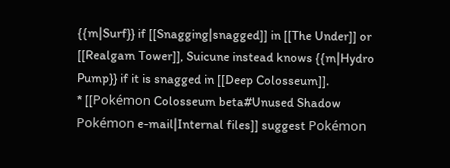{{m|Surf}} if [[Snagging|snagged]] in [[The Under]] or [[Realgam Tower]], Suicune instead knows {{m|Hydro Pump}} if it is snagged in [[Deep Colosseum]].
* [[Pokémon Colosseum beta#Unused Shadow Pokémon e-mail|Internal files]] suggest Pokémon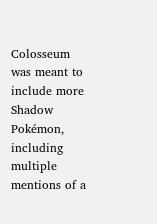Colosseum was meant to include more Shadow Pokémon, including multiple mentions of a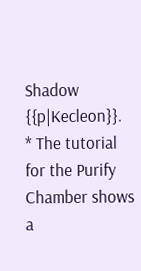Shadow {{p|Kecleon}}.
* The tutorial for the Purify Chamber shows a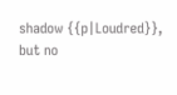shadow {{p|Loudred}}, but no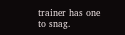trainer has one to snag.